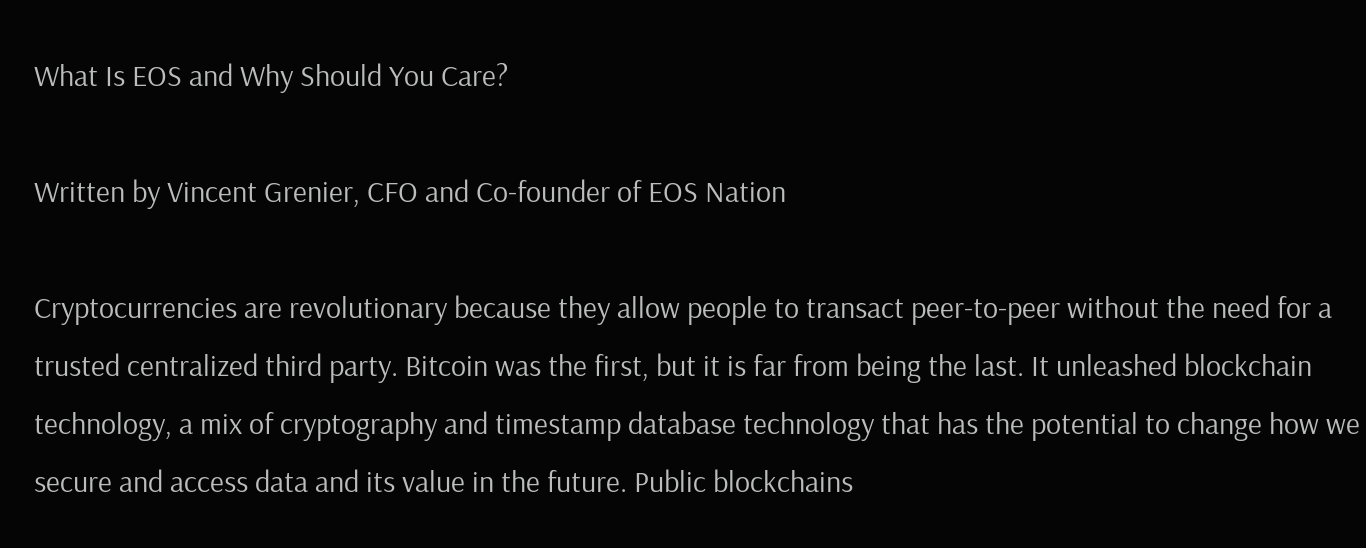What Is EOS and Why Should You Care?

Written by Vincent Grenier, CFO and Co-founder of EOS Nation

Cryptocurrencies are revolutionary because they allow people to transact peer-to-peer without the need for a trusted centralized third party. Bitcoin was the first, but it is far from being the last. It unleashed blockchain technology, a mix of cryptography and timestamp database technology that has the potential to change how we secure and access data and its value in the future. Public blockchains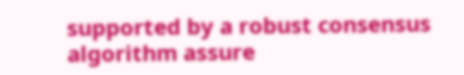supported by a robust consensus algorithm assure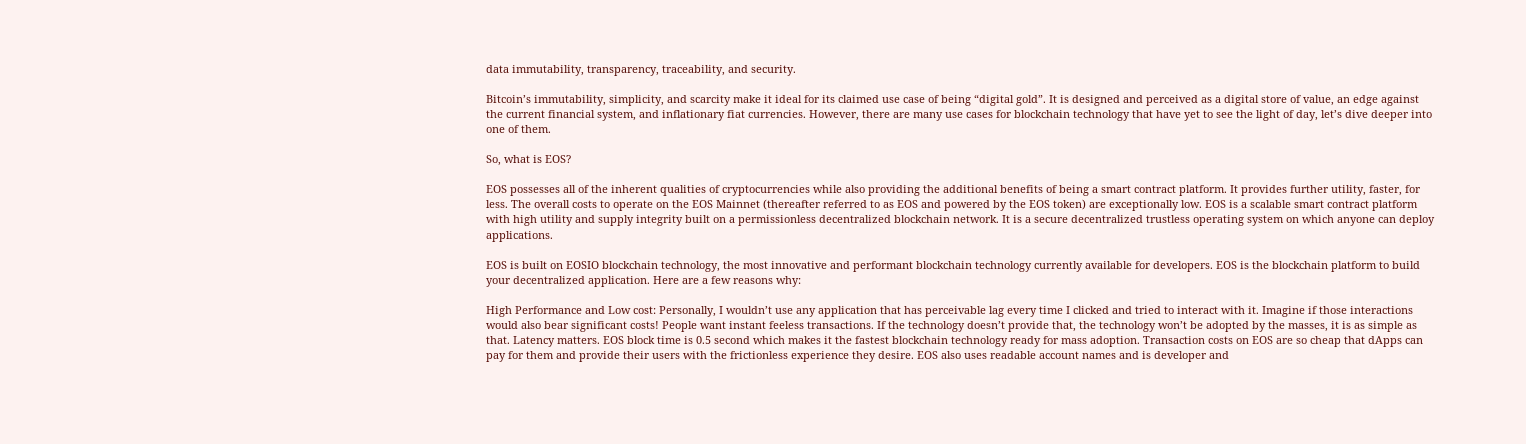data immutability, transparency, traceability, and security.

Bitcoin’s immutability, simplicity, and scarcity make it ideal for its claimed use case of being “digital gold”. It is designed and perceived as a digital store of value, an edge against the current financial system, and inflationary fiat currencies. However, there are many use cases for blockchain technology that have yet to see the light of day, let’s dive deeper into one of them.

So, what is EOS?

EOS possesses all of the inherent qualities of cryptocurrencies while also providing the additional benefits of being a smart contract platform. It provides further utility, faster, for less. The overall costs to operate on the EOS Mainnet (thereafter referred to as EOS and powered by the EOS token) are exceptionally low. EOS is a scalable smart contract platform with high utility and supply integrity built on a permissionless decentralized blockchain network. It is a secure decentralized trustless operating system on which anyone can deploy applications.

EOS is built on EOSIO blockchain technology, the most innovative and performant blockchain technology currently available for developers. EOS is the blockchain platform to build your decentralized application. Here are a few reasons why:

High Performance and Low cost: Personally, I wouldn’t use any application that has perceivable lag every time I clicked and tried to interact with it. Imagine if those interactions would also bear significant costs! People want instant feeless transactions. If the technology doesn’t provide that, the technology won’t be adopted by the masses, it is as simple as that. Latency matters. EOS block time is 0.5 second which makes it the fastest blockchain technology ready for mass adoption. Transaction costs on EOS are so cheap that dApps can pay for them and provide their users with the frictionless experience they desire. EOS also uses readable account names and is developer and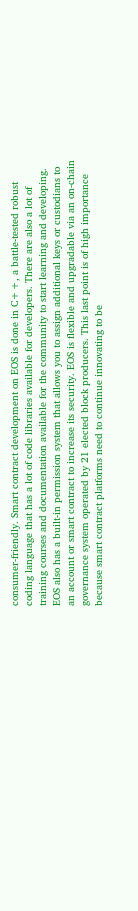consumer-friendly. Smart contract development on EOS is done in C++, a battle-tested robust coding language that has a lot of code libraries available for developers. There are also a lot of training courses and documentation available for the community to start learning and developing. EOS also has a built-in permission system that allows you to assign additional keys or custodians to an account or smart contract to increase its security. EOS is flexible and upgradable via an on-chain governance system operated by 21 elected block producers. This last point is of high importance because smart contract platforms need to continue innovating to be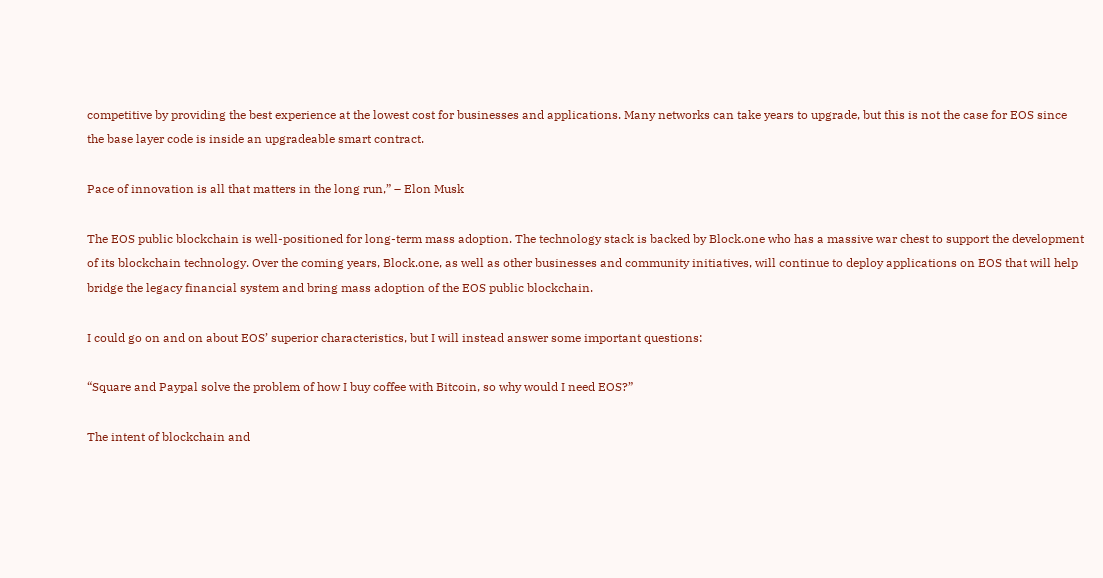competitive by providing the best experience at the lowest cost for businesses and applications. Many networks can take years to upgrade, but this is not the case for EOS since the base layer code is inside an upgradeable smart contract.

Pace of innovation is all that matters in the long run,” – Elon Musk

The EOS public blockchain is well-positioned for long-term mass adoption. The technology stack is backed by Block.one who has a massive war chest to support the development of its blockchain technology. Over the coming years, Block.one, as well as other businesses and community initiatives, will continue to deploy applications on EOS that will help bridge the legacy financial system and bring mass adoption of the EOS public blockchain.

I could go on and on about EOS’ superior characteristics, but I will instead answer some important questions:

“Square and Paypal solve the problem of how I buy coffee with Bitcoin, so why would I need EOS?”

The intent of blockchain and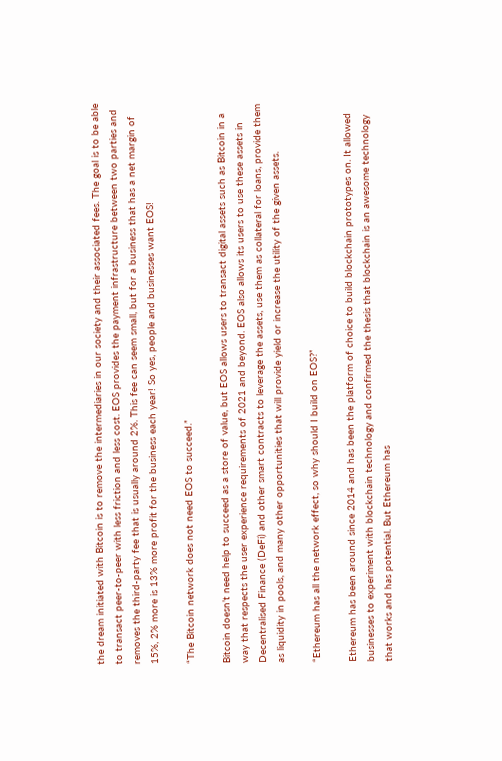the dream initiated with Bitcoin is to remove the intermediaries in our society and their associated fees. The goal is to be able to transact peer-to-peer with less friction and less cost. EOS provides the payment infrastructure between two parties and removes the third-party fee that is usually around 2%. This fee can seem small, but for a business that has a net margin of 15%, 2% more is 13% more profit for the business each year! So yes, people and businesses want EOS!

“The Bitcoin network does not need EOS to succeed.”

Bitcoin doesn’t need help to succeed as a store of value, but EOS allows users to transact digital assets such as Bitcoin in a way that respects the user experience requirements of 2021 and beyond. EOS also allows its users to use these assets in Decentralised Finance (DeFi) and other smart contracts to leverage the assets, use them as collateral for loans, provide them as liquidity in pools, and many other opportunities that will provide yield or increase the utility of the given assets.

“Ethereum has all the network effect, so why should I build on EOS?”

Ethereum has been around since 2014 and has been the platform of choice to build blockchain prototypes on. It allowed businesses to experiment with blockchain technology and confirmed the thesis that blockchain is an awesome technology that works and has potential. But Ethereum has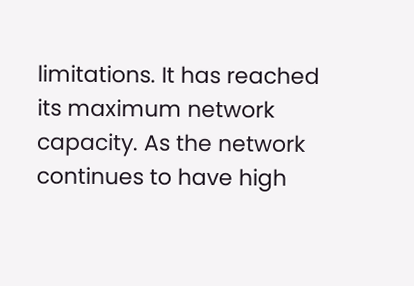limitations. It has reached its maximum network capacity. As the network continues to have high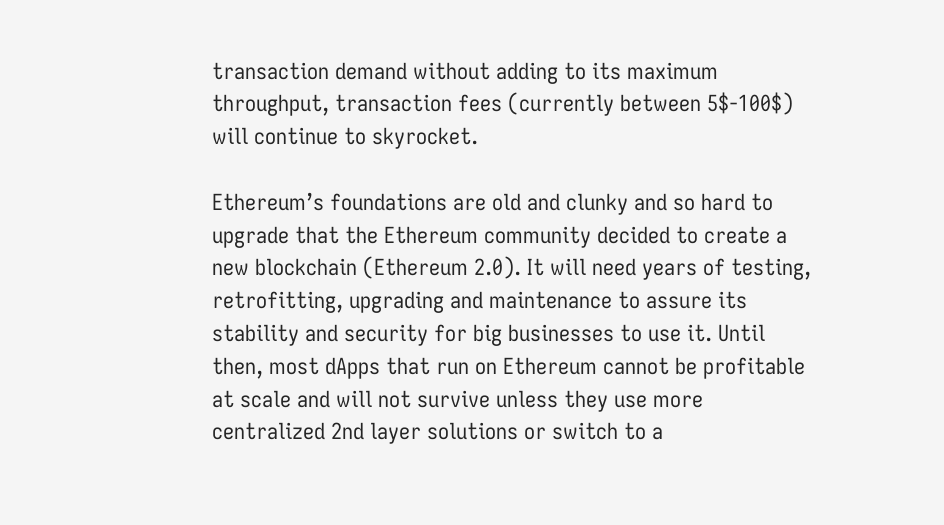transaction demand without adding to its maximum throughput, transaction fees (currently between 5$-100$) will continue to skyrocket.

Ethereum’s foundations are old and clunky and so hard to upgrade that the Ethereum community decided to create a new blockchain (Ethereum 2.0). It will need years of testing, retrofitting, upgrading and maintenance to assure its stability and security for big businesses to use it. Until then, most dApps that run on Ethereum cannot be profitable at scale and will not survive unless they use more centralized 2nd layer solutions or switch to a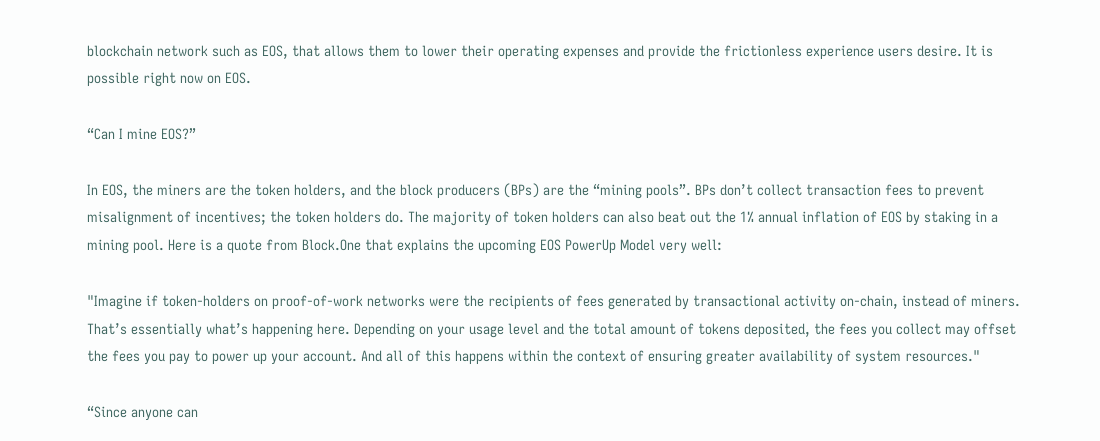blockchain network such as EOS, that allows them to lower their operating expenses and provide the frictionless experience users desire. It is possible right now on EOS.

“Can I mine EOS?”

In EOS, the miners are the token holders, and the block producers (BPs) are the “mining pools”. BPs don’t collect transaction fees to prevent misalignment of incentives; the token holders do. The majority of token holders can also beat out the 1% annual inflation of EOS by staking in a mining pool. Here is a quote from Block.One that explains the upcoming EOS PowerUp Model very well:

"Imagine if token-holders on proof-of-work networks were the recipients of fees generated by transactional activity on-chain, instead of miners. That’s essentially what’s happening here. Depending on your usage level and the total amount of tokens deposited, the fees you collect may offset the fees you pay to power up your account. And all of this happens within the context of ensuring greater availability of system resources."

“Since anyone can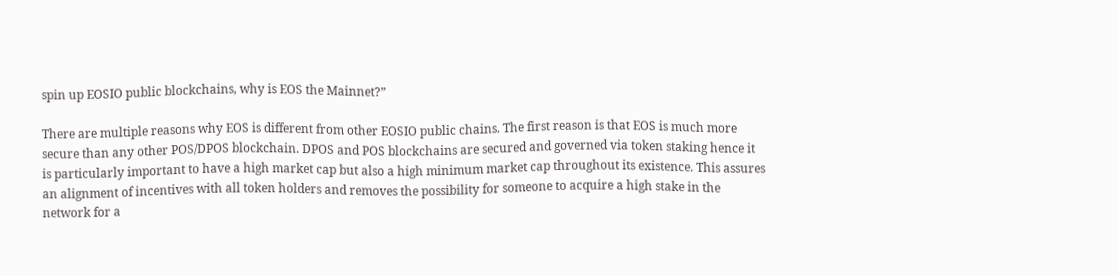spin up EOSIO public blockchains, why is EOS the Mainnet?”

There are multiple reasons why EOS is different from other EOSIO public chains. The first reason is that EOS is much more secure than any other POS/DPOS blockchain. DPOS and POS blockchains are secured and governed via token staking hence it is particularly important to have a high market cap but also a high minimum market cap throughout its existence. This assures an alignment of incentives with all token holders and removes the possibility for someone to acquire a high stake in the network for a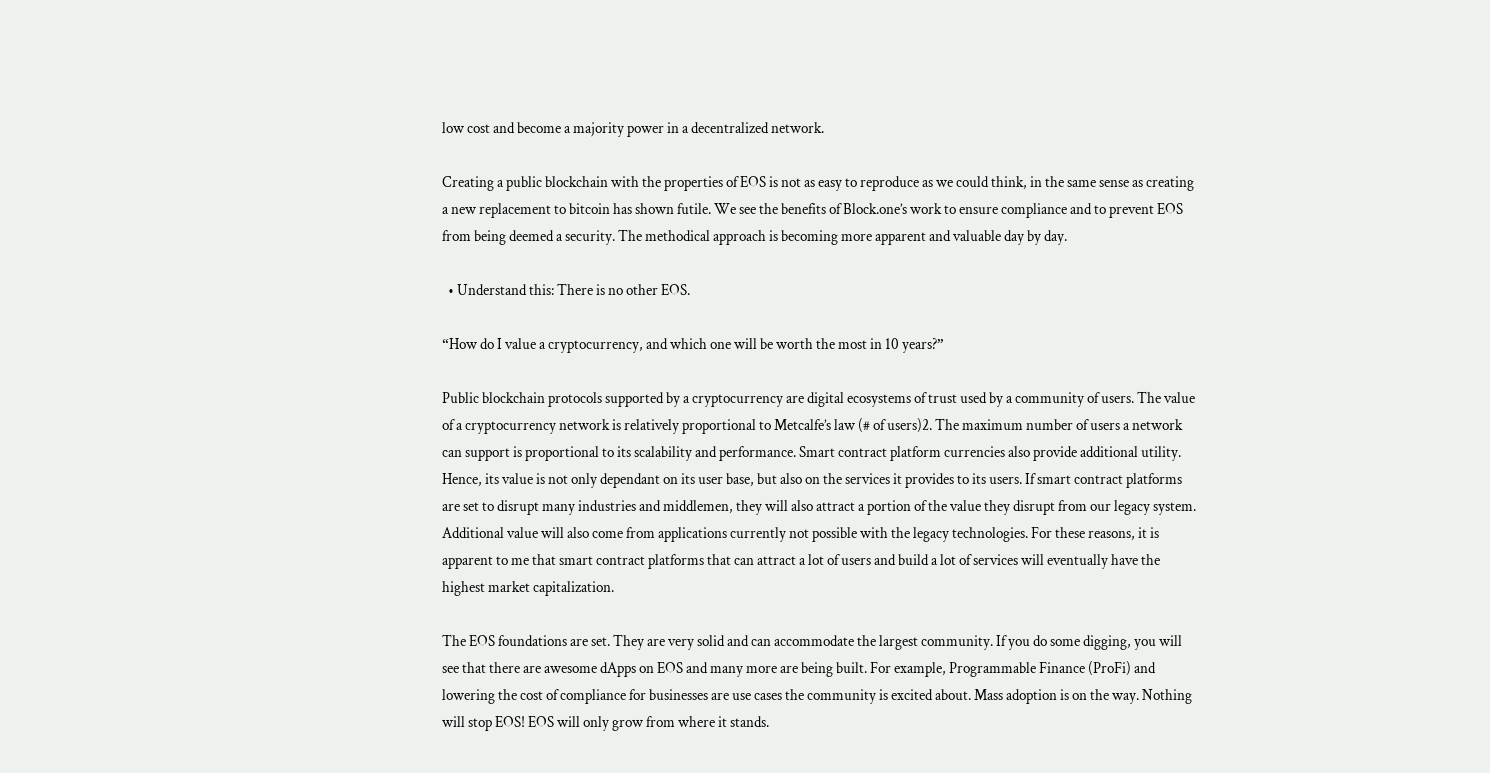low cost and become a majority power in a decentralized network.

Creating a public blockchain with the properties of EOS is not as easy to reproduce as we could think, in the same sense as creating a new replacement to bitcoin has shown futile. We see the benefits of Block.one’s work to ensure compliance and to prevent EOS from being deemed a security. The methodical approach is becoming more apparent and valuable day by day.

  • Understand this: There is no other EOS.

“How do I value a cryptocurrency, and which one will be worth the most in 10 years?”

Public blockchain protocols supported by a cryptocurrency are digital ecosystems of trust used by a community of users. The value of a cryptocurrency network is relatively proportional to Metcalfe’s law (# of users)2. The maximum number of users a network can support is proportional to its scalability and performance. Smart contract platform currencies also provide additional utility. Hence, its value is not only dependant on its user base, but also on the services it provides to its users. If smart contract platforms are set to disrupt many industries and middlemen, they will also attract a portion of the value they disrupt from our legacy system. Additional value will also come from applications currently not possible with the legacy technologies. For these reasons, it is apparent to me that smart contract platforms that can attract a lot of users and build a lot of services will eventually have the highest market capitalization.

The EOS foundations are set. They are very solid and can accommodate the largest community. If you do some digging, you will see that there are awesome dApps on EOS and many more are being built. For example, Programmable Finance (ProFi) and lowering the cost of compliance for businesses are use cases the community is excited about. Mass adoption is on the way. Nothing will stop EOS! EOS will only grow from where it stands.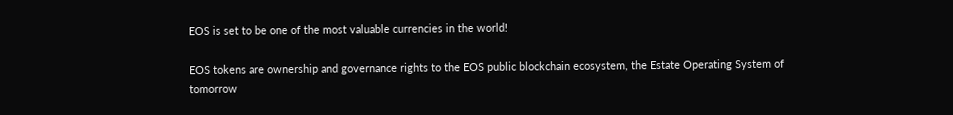EOS is set to be one of the most valuable currencies in the world!

EOS tokens are ownership and governance rights to the EOS public blockchain ecosystem, the Estate Operating System of tomorrow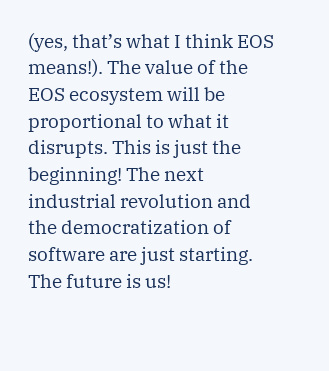(yes, that’s what I think EOS means!). The value of the EOS ecosystem will be proportional to what it disrupts. This is just the beginning! The next industrial revolution and the democratization of software are just starting. The future is us!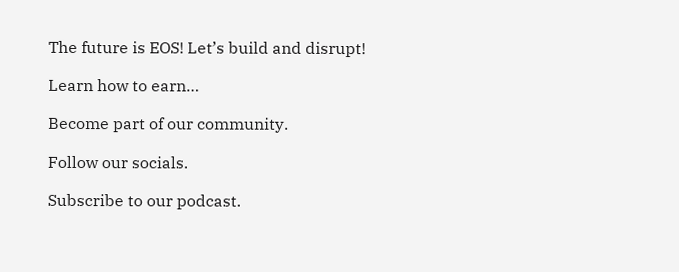The future is EOS! Let’s build and disrupt!

Learn how to earn…

Become part of our community.

Follow our socials.

Subscribe to our podcast.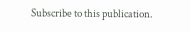Subscribe to this publication.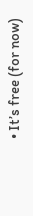• It’s free (for now)